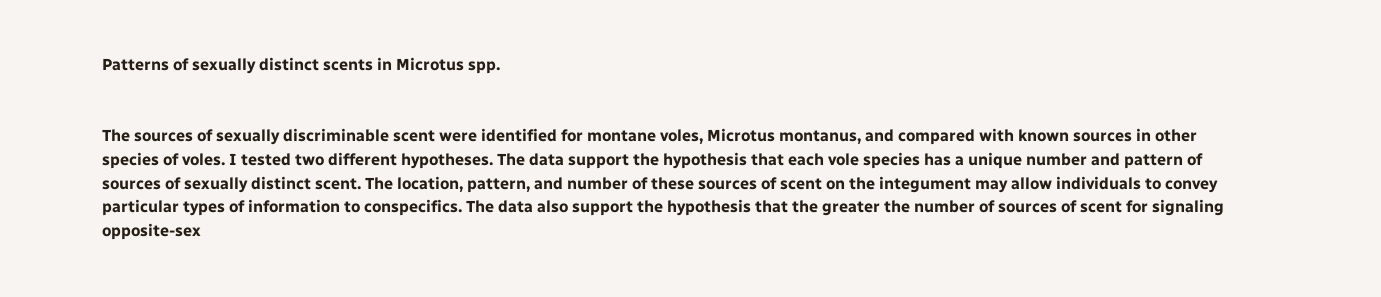Patterns of sexually distinct scents in Microtus spp.


The sources of sexually discriminable scent were identified for montane voles, Microtus montanus, and compared with known sources in other species of voles. I tested two different hypotheses. The data support the hypothesis that each vole species has a unique number and pattern of sources of sexually distinct scent. The location, pattern, and number of these sources of scent on the integument may allow individuals to convey particular types of information to conspecifics. The data also support the hypothesis that the greater the number of sources of scent for signaling opposite-sex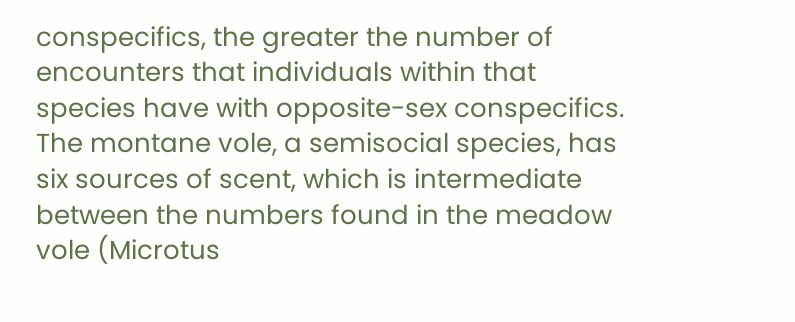conspecifics, the greater the number of encounters that individuals within that species have with opposite-sex conspecifics. The montane vole, a semisocial species, has six sources of scent, which is intermediate between the numbers found in the meadow vole (Microtus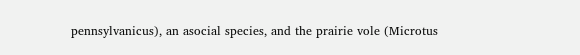pennsylvanicus), an asocial species, and the prairie vole (Microtus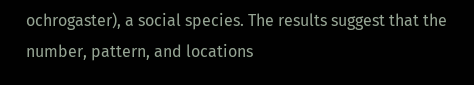ochrogaster), a social species. The results suggest that the number, pattern, and locations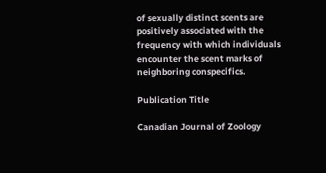of sexually distinct scents are positively associated with the frequency with which individuals encounter the scent marks of neighboring conspecifics.

Publication Title

Canadian Journal of Zoology